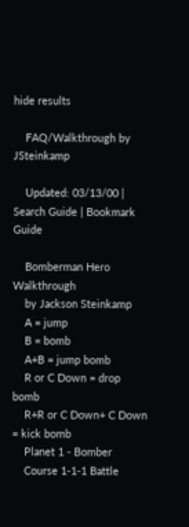hide results

    FAQ/Walkthrough by JSteinkamp

    Updated: 03/13/00 | Search Guide | Bookmark Guide

    Bomberman Hero Walkthrough
    by Jackson Steinkamp
    A = jump
    B = bomb
    A+B = jump bomb
    R or C Down = drop bomb
    R+R or C Down+ C Down = kick bomb
    Planet 1 - Bomber
    Course 1-1-1 Battle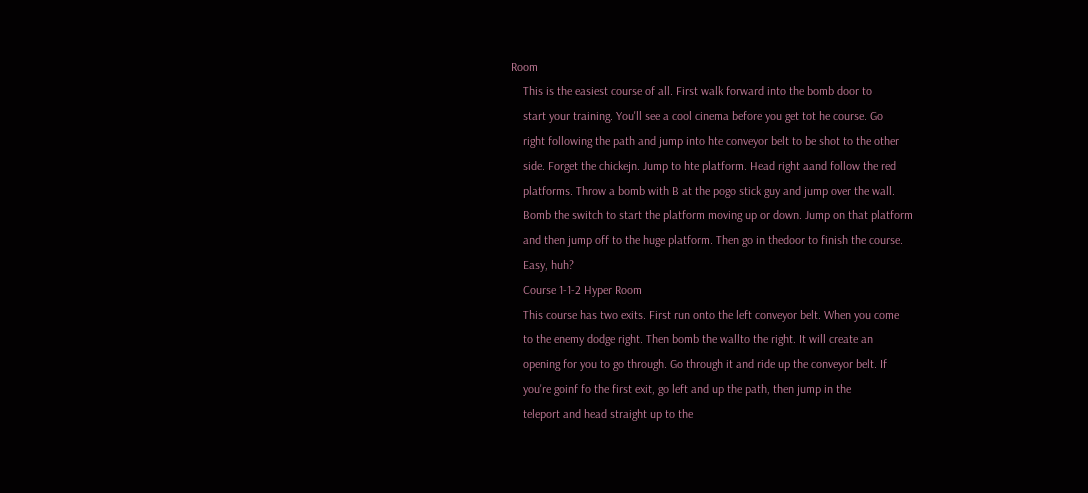Room
    This is the easiest course of all. First walk forward into the bomb door to
    start your training. You'll see a cool cinema before you get tot he course. Go
    right following the path and jump into hte conveyor belt to be shot to the other
    side. Forget the chickejn. Jump to hte platform. Head right aand follow the red
    platforms. Throw a bomb with B at the pogo stick guy and jump over the wall.
    Bomb the switch to start the platform moving up or down. Jump on that platform
    and then jump off to the huge platform. Then go in thedoor to finish the course.
    Easy, huh?
    Course 1-1-2 Hyper Room
    This course has two exits. First run onto the left conveyor belt. When you come
    to the enemy dodge right. Then bomb the wallto the right. It will create an
    opening for you to go through. Go through it and ride up the conveyor belt. If
    you're goinf fo the first exit, go left and up the path, then jump in the
    teleport and head straight up to the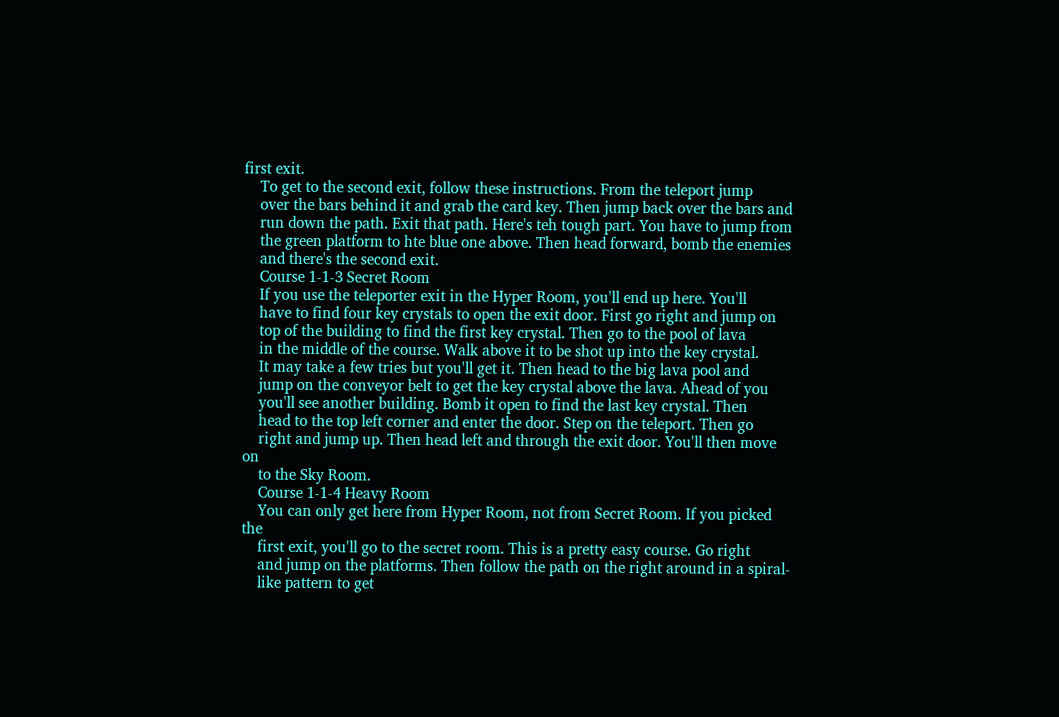first exit.
    To get to the second exit, follow these instructions. From the teleport jump
    over the bars behind it and grab the card key. Then jump back over the bars and
    run down the path. Exit that path. Here's teh tough part. You have to jump from
    the green platform to hte blue one above. Then head forward, bomb the enemies
    and there's the second exit.
    Course 1-1-3 Secret Room
    If you use the teleporter exit in the Hyper Room, you'll end up here. You'll
    have to find four key crystals to open the exit door. First go right and jump on
    top of the building to find the first key crystal. Then go to the pool of lava
    in the middle of the course. Walk above it to be shot up into the key crystal.
    It may take a few tries but you'll get it. Then head to the big lava pool and
    jump on the conveyor belt to get the key crystal above the lava. Ahead of you
    you'll see another building. Bomb it open to find the last key crystal. Then
    head to the top left corner and enter the door. Step on the teleport. Then go
    right and jump up. Then head left and through the exit door. You'll then move on
    to the Sky Room.
    Course 1-1-4 Heavy Room
    You can only get here from Hyper Room, not from Secret Room. If you picked the
    first exit, you'll go to the secret room. This is a pretty easy course. Go right
    and jump on the platforms. Then follow the path on the right around in a spiral-
    like pattern to get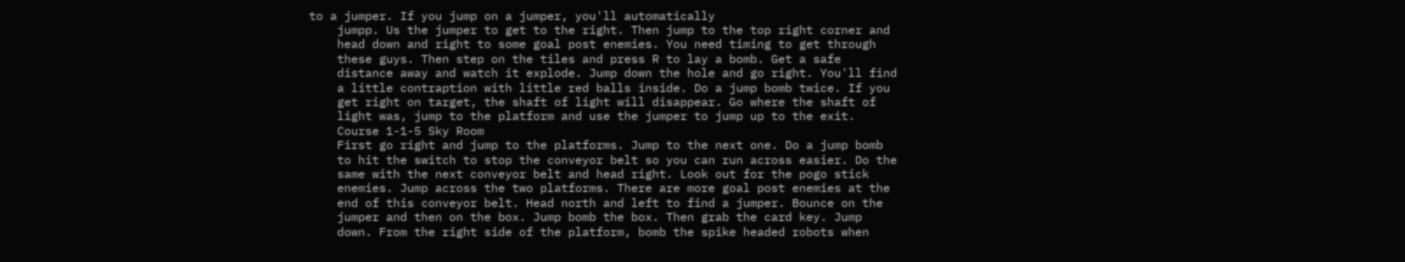to a jumper. If you jump on a jumper, you'll automatically
    jumpp. Us the jumper to get to the right. Then jump to the top right corner and
    head down and right to some goal post enemies. You need timing to get through
    these guys. Then step on the tiles and press R to lay a bomb. Get a safe
    distance away and watch it explode. Jump down the hole and go right. You'll find
    a little contraption with little red balls inside. Do a jump bomb twice. If you
    get right on target, the shaft of light will disappear. Go where the shaft of
    light was, jump to the platform and use the jumper to jump up to the exit.
    Course 1-1-5 Sky Room
    First go right and jump to the platforms. Jump to the next one. Do a jump bomb
    to hit the switch to stop the conveyor belt so you can run across easier. Do the
    same with the next conveyor belt and head right. Look out for the pogo stick
    enemies. Jump across the two platforms. There are more goal post enemies at the
    end of this conveyor belt. Head north and left to find a jumper. Bounce on the
    jumper and then on the box. Jump bomb the box. Then grab the card key. Jump
    down. From the right side of the platform, bomb the spike headed robots when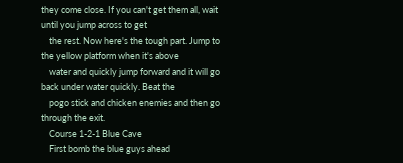they come close. If you can't get them all, wait until you jump across to get
    the rest. Now here's the tough part. Jump to the yellow platform when it's above
    water and quickly jump forward and it will go back under water quickly. Beat the
    pogo stick and chicken enemies and then go through the exit.
    Course 1-2-1 Blue Cave
    First bomb the blue guys ahead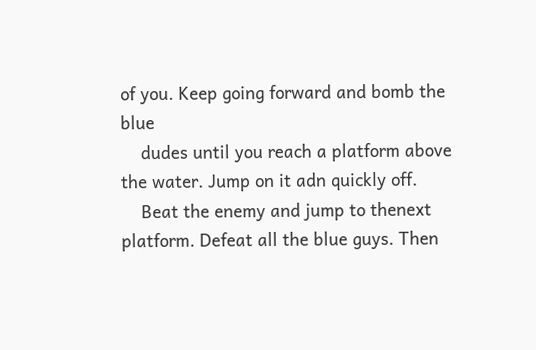of you. Keep going forward and bomb the blue
    dudes until you reach a platform above the water. Jump on it adn quickly off.
    Beat the enemy and jump to thenext platform. Defeat all the blue guys. Then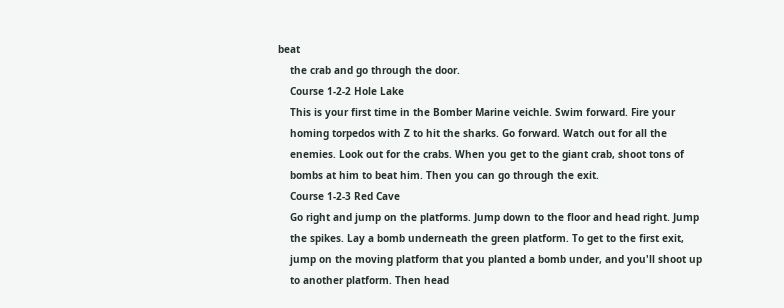beat
    the crab and go through the door.
    Course 1-2-2 Hole Lake
    This is your first time in the Bomber Marine veichle. Swim forward. Fire your
    homing torpedos with Z to hit the sharks. Go forward. Watch out for all the
    enemies. Look out for the crabs. When you get to the giant crab, shoot tons of
    bombs at him to beat him. Then you can go through the exit.
    Course 1-2-3 Red Cave
    Go right and jump on the platforms. Jump down to the floor and head right. Jump
    the spikes. Lay a bomb underneath the green platform. To get to the first exit,
    jump on the moving platform that you planted a bomb under, and you'll shoot up
    to another platform. Then head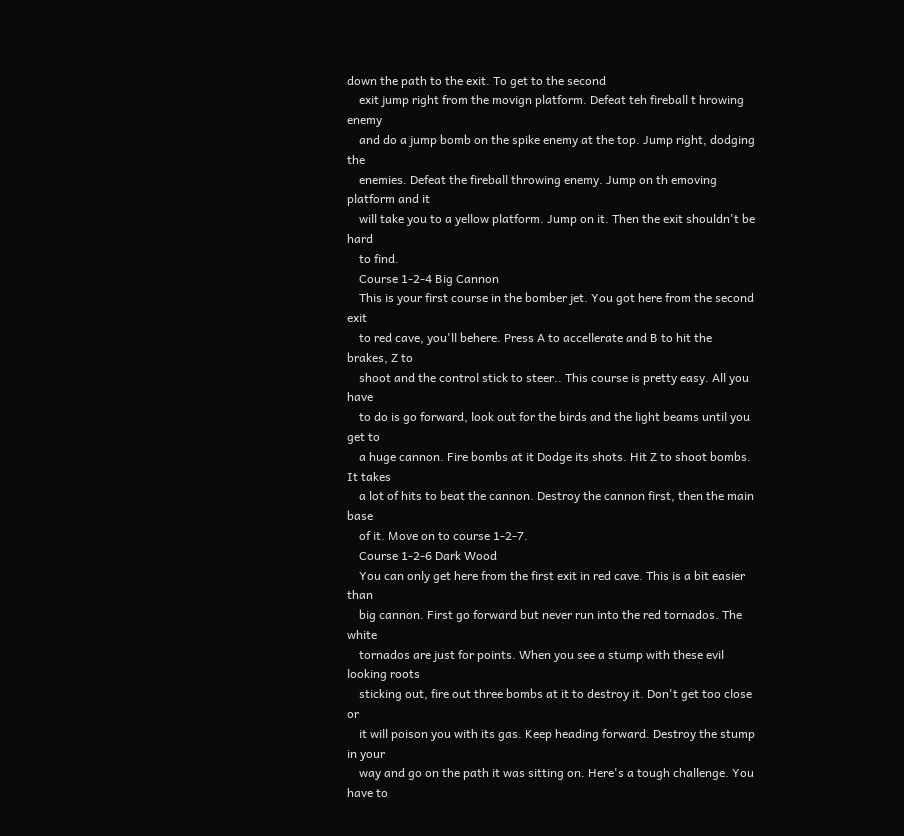down the path to the exit. To get to the second
    exit jump right from the movign platform. Defeat teh fireball t hrowing enemy
    and do a jump bomb on the spike enemy at the top. Jump right, dodging the
    enemies. Defeat the fireball throwing enemy. Jump on th emoving platform and it
    will take you to a yellow platform. Jump on it. Then the exit shouldn't be hard
    to find.
    Course 1-2-4 Big Cannon
    This is your first course in the bomber jet. You got here from the second exit
    to red cave, you'll behere. Press A to accellerate and B to hit the brakes, Z to
    shoot and the control stick to steer.. This course is pretty easy. All you have
    to do is go forward, look out for the birds and the light beams until you get to
    a huge cannon. Fire bombs at it Dodge its shots. Hit Z to shoot bombs. It takes
    a lot of hits to beat the cannon. Destroy the cannon first, then the main base
    of it. Move on to course 1-2-7.
    Course 1-2-6 Dark Wood
    You can only get here from the first exit in red cave. This is a bit easier than
    big cannon. First go forward but never run into the red tornados. The white
    tornados are just for points. When you see a stump with these evil looking roots
    sticking out, fire out three bombs at it to destroy it. Don't get too close or
    it will poison you with its gas. Keep heading forward. Destroy the stump in your
    way and go on the path it was sitting on. Here's a tough challenge. You have to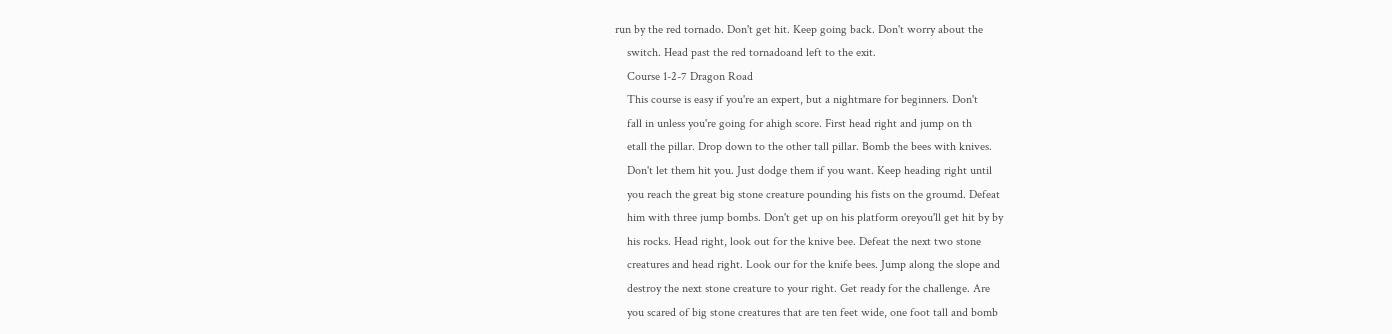run by the red tornado. Don't get hit. Keep going back. Don't worry about the
    switch. Head past the red tornadoand left to the exit.
    Course 1-2-7 Dragon Road
    This course is easy if you're an expert, but a nightmare for beginners. Don't
    fall in unless you're going for ahigh score. First head right and jump on th
    etall the pillar. Drop down to the other tall pillar. Bomb the bees with knives.
    Don't let them hit you. Just dodge them if you want. Keep heading right until
    you reach the great big stone creature pounding his fists on the groumd. Defeat
    him with three jump bombs. Don't get up on his platform oreyou'll get hit by by
    his rocks. Head right, look out for the knive bee. Defeat the next two stone
    creatures and head right. Look our for the knife bees. Jump along the slope and
    destroy the next stone creature to your right. Get ready for the challenge. Are
    you scared of big stone creatures that are ten feet wide, one foot tall and bomb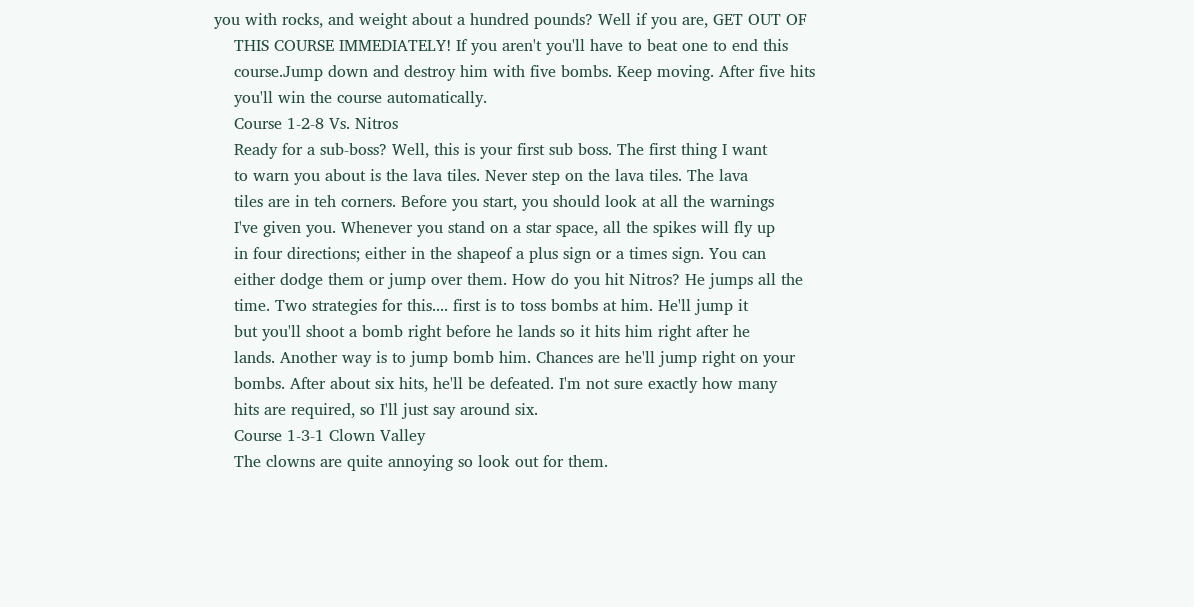you with rocks, and weight about a hundred pounds? Well if you are, GET OUT OF
    THIS COURSE IMMEDIATELY! If you aren't you'll have to beat one to end this
    course.Jump down and destroy him with five bombs. Keep moving. After five hits
    you'll win the course automatically.
    Course 1-2-8 Vs. Nitros
    Ready for a sub-boss? Well, this is your first sub boss. The first thing I want
    to warn you about is the lava tiles. Never step on the lava tiles. The lava
    tiles are in teh corners. Before you start, you should look at all the warnings
    I've given you. Whenever you stand on a star space, all the spikes will fly up
    in four directions; either in the shapeof a plus sign or a times sign. You can
    either dodge them or jump over them. How do you hit Nitros? He jumps all the
    time. Two strategies for this.... first is to toss bombs at him. He'll jump it
    but you'll shoot a bomb right before he lands so it hits him right after he
    lands. Another way is to jump bomb him. Chances are he'll jump right on your
    bombs. After about six hits, he'll be defeated. I'm not sure exactly how many
    hits are required, so I'll just say around six.
    Course 1-3-1 Clown Valley
    The clowns are quite annoying so look out for them.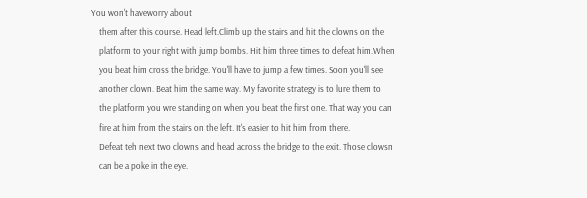You won't haveworry about
    them after this course. Head left.Climb up the stairs and hit the clowns on the
    platform to your right with jump bombs. Hit him three times to defeat him.When
    you beat him cross the bridge. You'll have to jump a few times. Soon you'll see
    another clown. Beat him the same way. My favorite strategy is to lure them to
    the platform you wre standing on when you beat the first one. That way you can
    fire at him from the stairs on the left. It's easier to hit him from there.
    Defeat teh next two clowns and head across the bridge to the exit. Those clowsn
    can be a poke in the eye.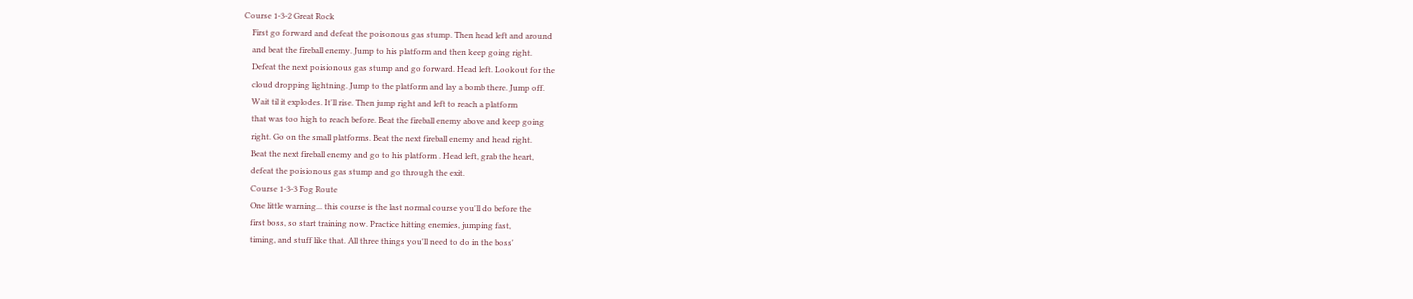Course 1-3-2 Great Rock
    First go forward and defeat the poisonous gas stump. Then head left and around
    and beat the fireball enemy. Jump to his platform and then keep going right.
    Defeat the next poisionous gas stump and go forward. Head left. Lookout for the
    cloud dropping lightning. Jump to the platform and lay a bomb there. Jump off.
    Wait til it explodes. It'll rise. Then jump right and left to reach a platform
    that was too high to reach before. Beat the fireball enemy above and keep going
    right. Go on the small platforms. Beat the next fireball enemy and head right.
    Beat the next fireball enemy and go to his platform . Head left, grab the heart,
    defeat the poisionous gas stump and go through the exit.
    Course 1-3-3 Fog Route
    One little warning... this course is the last normal course you'll do before the
    first boss, so start training now. Practice hitting enemies, jumping fast,
    timing, and stuff like that. All three things you'll need to do in the boss'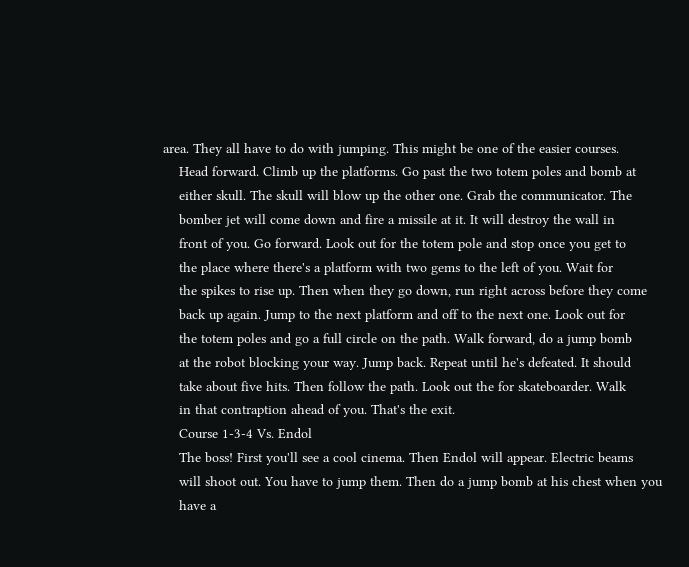area. They all have to do with jumping. This might be one of the easier courses.
    Head forward. Climb up the platforms. Go past the two totem poles and bomb at
    either skull. The skull will blow up the other one. Grab the communicator. The
    bomber jet will come down and fire a missile at it. It will destroy the wall in
    front of you. Go forward. Look out for the totem pole and stop once you get to
    the place where there's a platform with two gems to the left of you. Wait for
    the spikes to rise up. Then when they go down, run right across before they come
    back up again. Jump to the next platform and off to the next one. Look out for
    the totem poles and go a full circle on the path. Walk forward, do a jump bomb
    at the robot blocking your way. Jump back. Repeat until he's defeated. It should
    take about five hits. Then follow the path. Look out the for skateboarder. Walk
    in that contraption ahead of you. That's the exit.
    Course 1-3-4 Vs. Endol
    The boss! First you'll see a cool cinema. Then Endol will appear. Electric beams
    will shoot out. You have to jump them. Then do a jump bomb at his chest when you
    have a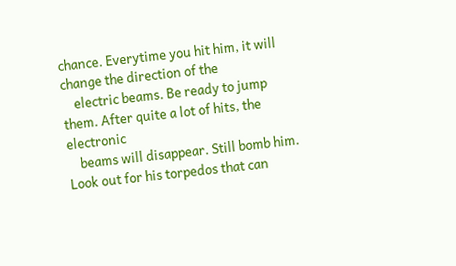chance. Everytime you hit him, it will change the direction of the
    electric beams. Be ready to jump them. After quite a lot of hits, the electronic
    beams will disappear. Still bomb him. Look out for his torpedos that can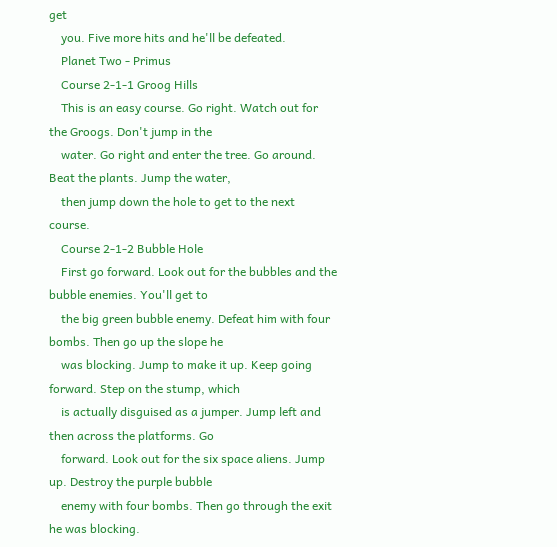get
    you. Five more hits and he'll be defeated.
    Planet Two - Primus
    Course 2-1-1 Groog Hills
    This is an easy course. Go right. Watch out for the Groogs. Don't jump in the
    water. Go right and enter the tree. Go around. Beat the plants. Jump the water,
    then jump down the hole to get to the next course.
    Course 2-1-2 Bubble Hole
    First go forward. Look out for the bubbles and the bubble enemies. You'll get to
    the big green bubble enemy. Defeat him with four bombs. Then go up the slope he
    was blocking. Jump to make it up. Keep going forward. Step on the stump, which
    is actually disguised as a jumper. Jump left and then across the platforms. Go
    forward. Look out for the six space aliens. Jump up. Destroy the purple bubble
    enemy with four bombs. Then go through the exit he was blocking.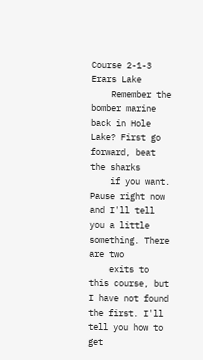Course 2-1-3 Erars Lake
    Remember the bomber marine back in Hole Lake? First go forward, beat the sharks
    if you want. Pause right now and I'll tell you a little something. There are two
    exits to this course, but I have not found the first. I'll tell you how to get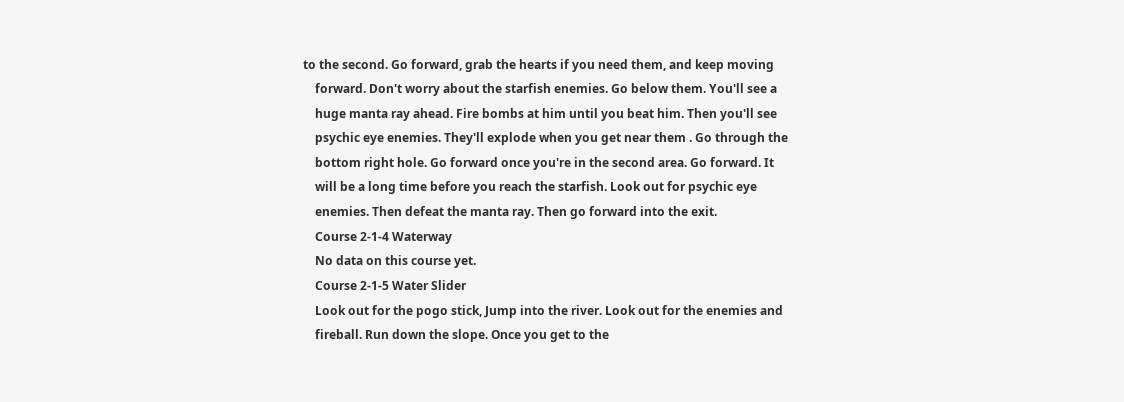to the second. Go forward, grab the hearts if you need them, and keep moving
    forward. Don't worry about the starfish enemies. Go below them. You'll see a
    huge manta ray ahead. Fire bombs at him until you beat him. Then you'll see
    psychic eye enemies. They'll explode when you get near them . Go through the
    bottom right hole. Go forward once you're in the second area. Go forward. It
    will be a long time before you reach the starfish. Look out for psychic eye
    enemies. Then defeat the manta ray. Then go forward into the exit.
    Course 2-1-4 Waterway
    No data on this course yet.
    Course 2-1-5 Water Slider
    Look out for the pogo stick, Jump into the river. Look out for the enemies and
    fireball. Run down the slope. Once you get to the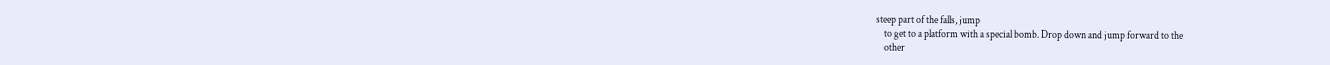steep part of the falls, jump
    to get to a platform with a special bomb. Drop down and jump forward to the
    other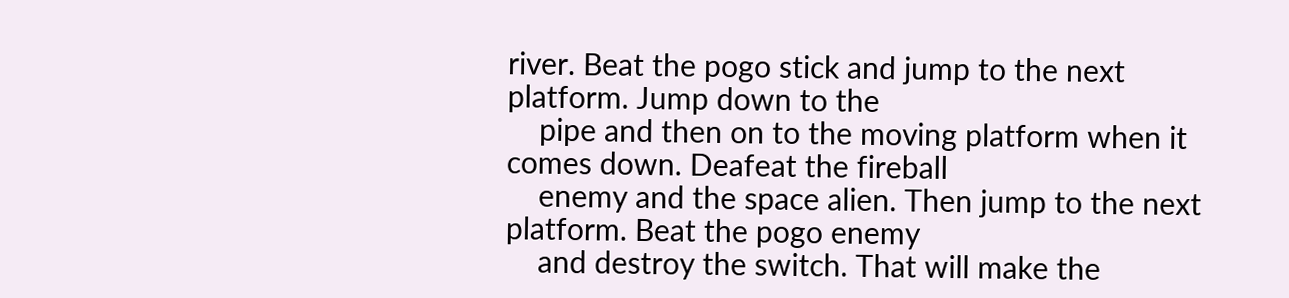river. Beat the pogo stick and jump to the next platform. Jump down to the
    pipe and then on to the moving platform when it comes down. Deafeat the fireball
    enemy and the space alien. Then jump to the next platform. Beat the pogo enemy
    and destroy the switch. That will make the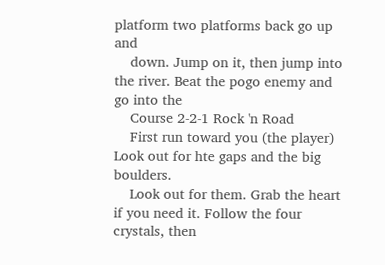platform two platforms back go up and
    down. Jump on it, then jump into the river. Beat the pogo enemy and go into the
    Course 2-2-1 Rock 'n Road
    First run toward you (the player) Look out for hte gaps and the big boulders.
    Look out for them. Grab the heart if you need it. Follow the four crystals, then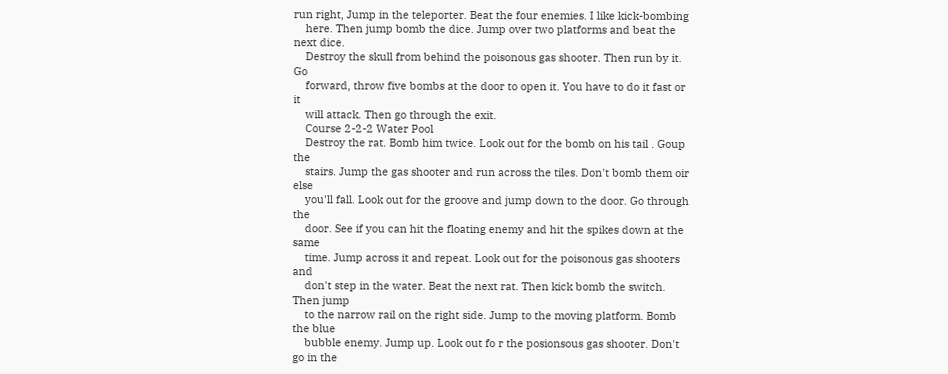run right, Jump in the teleporter. Beat the four enemies. I like kick-bombing
    here. Then jump bomb the dice. Jump over two platforms and beat the next dice.
    Destroy the skull from behind the poisonous gas shooter. Then run by it. Go
    forward, throw five bombs at the door to open it. You have to do it fast or it
    will attack. Then go through the exit.
    Course 2-2-2 Water Pool
    Destroy the rat. Bomb him twice. Look out for the bomb on his tail . Goup the
    stairs. Jump the gas shooter and run across the tiles. Don't bomb them oir else
    you'll fall. Look out for the groove and jump down to the door. Go through the
    door. See if you can hit the floating enemy and hit the spikes down at the same
    time. Jump across it and repeat. Look out for the poisonous gas shooters and
    don't step in the water. Beat the next rat. Then kick bomb the switch. Then jump
    to the narrow rail on the right side. Jump to the moving platform. Bomb the blue
    bubble enemy. Jump up. Look out fo r the posionsous gas shooter. Don't go in the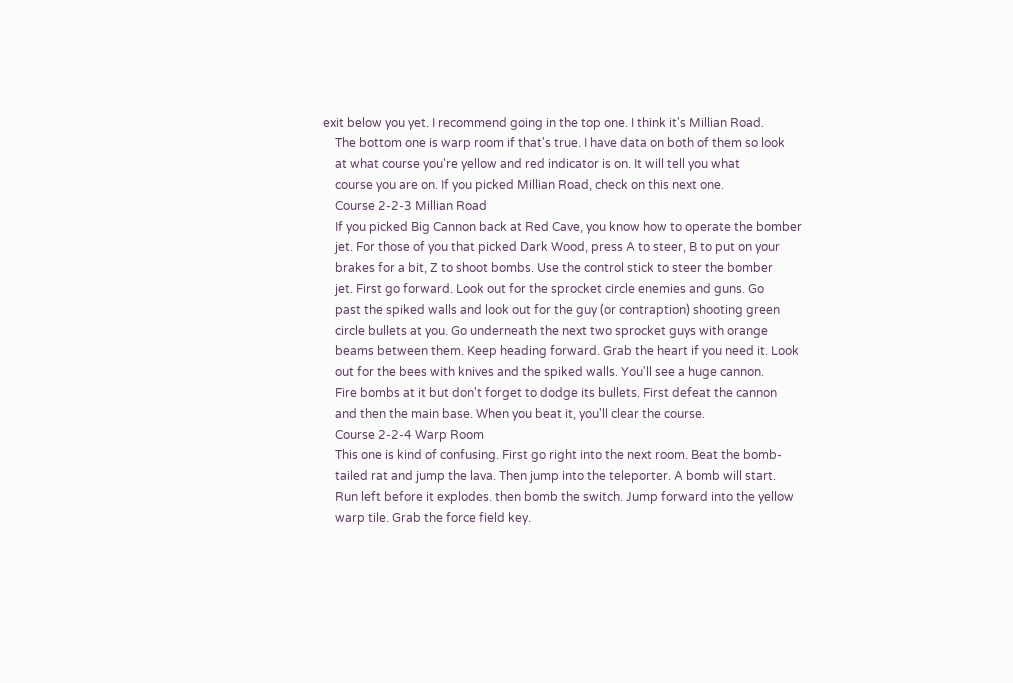exit below you yet. I recommend going in the top one. I think it's Millian Road.
    The bottom one is warp room if that's true. I have data on both of them so look
    at what course you're yellow and red indicator is on. It will tell you what
    course you are on. If you picked Millian Road, check on this next one.
    Course 2-2-3 Millian Road
    If you picked Big Cannon back at Red Cave, you know how to operate the bomber
    jet. For those of you that picked Dark Wood, press A to steer, B to put on your
    brakes for a bit, Z to shoot bombs. Use the control stick to steer the bomber
    jet. First go forward. Look out for the sprocket circle enemies and guns. Go
    past the spiked walls and look out for the guy (or contraption) shooting green
    circle bullets at you. Go underneath the next two sprocket guys with orange
    beams between them. Keep heading forward. Grab the heart if you need it. Look
    out for the bees with knives and the spiked walls. You'll see a huge cannon.
    Fire bombs at it but don't forget to dodge its bullets. First defeat the cannon
    and then the main base. When you beat it, you'll clear the course.
    Course 2-2-4 Warp Room
    This one is kind of confusing. First go right into the next room. Beat the bomb-
    tailed rat and jump the lava. Then jump into the teleporter. A bomb will start.
    Run left before it explodes. then bomb the switch. Jump forward into the yellow
    warp tile. Grab the force field key.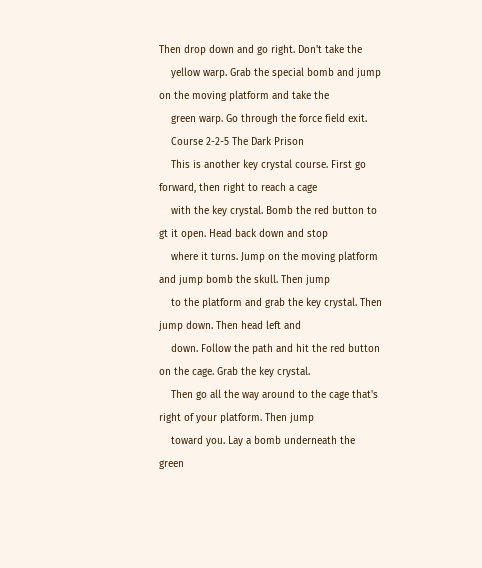Then drop down and go right. Don't take the
    yellow warp. Grab the special bomb and jump on the moving platform and take the
    green warp. Go through the force field exit.
    Course 2-2-5 The Dark Prison
    This is another key crystal course. First go forward, then right to reach a cage
    with the key crystal. Bomb the red button to gt it open. Head back down and stop
    where it turns. Jump on the moving platform and jump bomb the skull. Then jump
    to the platform and grab the key crystal. Then jump down. Then head left and
    down. Follow the path and hit the red button on the cage. Grab the key crystal.
    Then go all the way around to the cage that's right of your platform. Then jump
    toward you. Lay a bomb underneath the green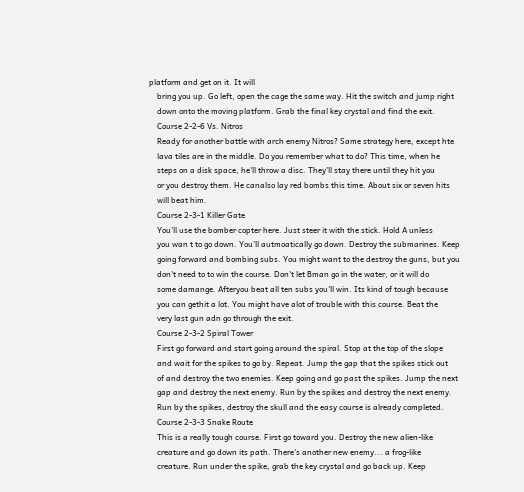platform and get on it. It will
    bring you up. Go left, open the cage the same way. Hit the switch and jump right
    down onto the moving platform. Grab the final key crystal and find the exit.
    Course 2-2-6 Vs. Nitros
    Ready for another battle with arch enemy Nitros? Same strategy here, except hte
    lava tiles are in the middle. Do you remember what to do? This time, when he
    steps on a disk space, he'll throw a disc. They'll stay there until they hit you
    or you destroy them. He canalso lay red bombs this time. About six or seven hits
    will beat him.
    Course 2-3-1 Killer Gate
    You'll use the bomber copter here. Just steer it with the stick. Hold A unless
    you wan t to go down. You'll autmoatically go down. Destroy the submarines. Keep
    going forward and bombing subs. You might want to the destroy the guns, but you
    don't need to to win the course. Don't let Bman go in the water, or it will do
    some damange. Afteryou beat all ten subs you'll win. Its kind of tough because
    you can gethit a lot. You might have alot of trouble with this course. Beat the
    very last gun adn go through the exit.
    Course 2-3-2 Spiral Tower
    First go forward and start going around the spiral. Stop at the top of the slope
    and wait for the spikes to go by. Repeat. Jump the gap that the spikes stick out
    of and destroy the two enemies. Keep going and go past the spikes. Jump the next
    gap and destroy the next enemy. Run by the spikes and destroy the next enemy.
    Run by the spikes, destroy the skull and the easy course is already completed.
    Course 2-3-3 Snake Route
    This is a really tough course. First go toward you. Destroy the new alien-like
    creature and go down its path. There's another new enemy... a frog-like
    creature. Run under the spike, grab the key crystal and go back up. Keep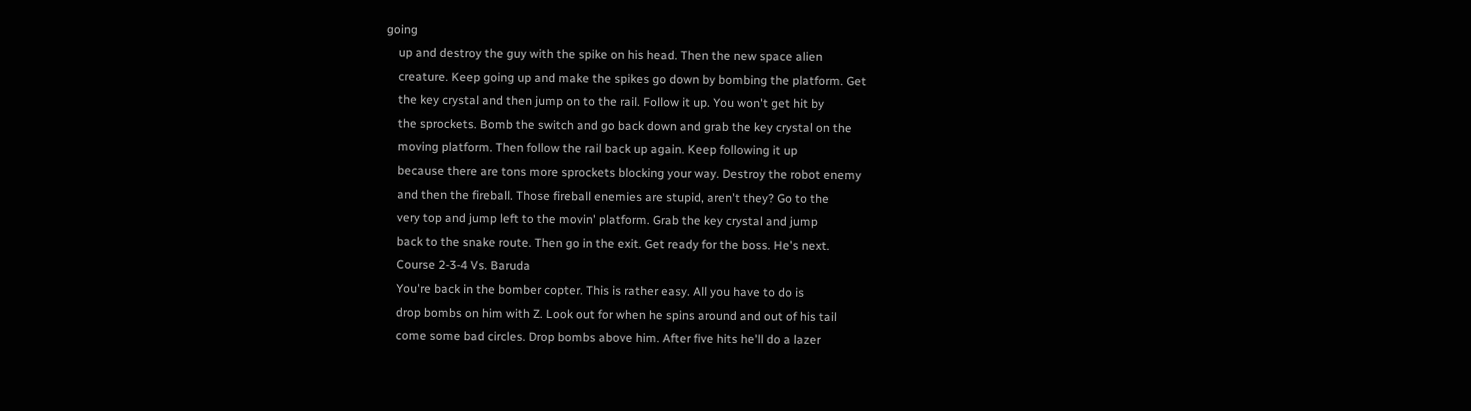going
    up and destroy the guy with the spike on his head. Then the new space alien
    creature. Keep going up and make the spikes go down by bombing the platform. Get
    the key crystal and then jump on to the rail. Follow it up. You won't get hit by
    the sprockets. Bomb the switch and go back down and grab the key crystal on the
    moving platform. Then follow the rail back up again. Keep following it up
    because there are tons more sprockets blocking your way. Destroy the robot enemy
    and then the fireball. Those fireball enemies are stupid, aren't they? Go to the
    very top and jump left to the movin' platform. Grab the key crystal and jump
    back to the snake route. Then go in the exit. Get ready for the boss. He's next.
    Course 2-3-4 Vs. Baruda
    You're back in the bomber copter. This is rather easy. All you have to do is
    drop bombs on him with Z. Look out for when he spins around and out of his tail
    come some bad circles. Drop bombs above him. After five hits he'll do a lazer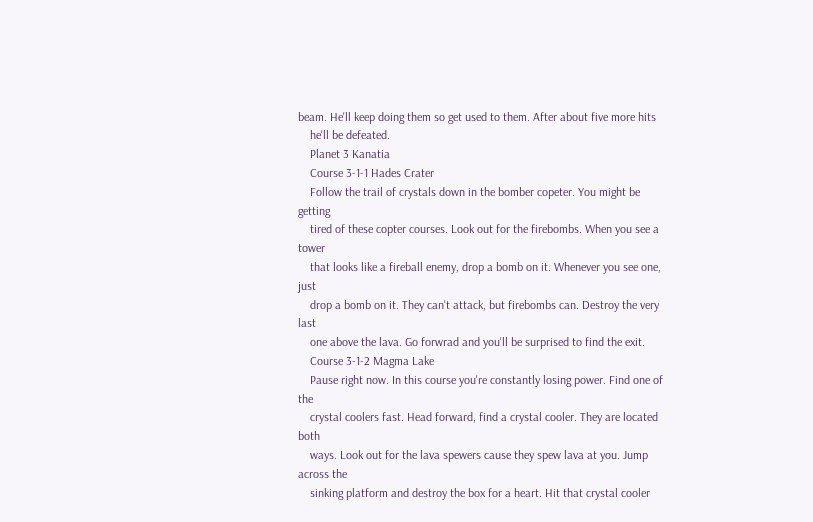beam. He'll keep doing them so get used to them. After about five more hits
    he'll be defeated.
    Planet 3 Kanatia
    Course 3-1-1 Hades Crater
    Follow the trail of crystals down in the bomber copeter. You might be getting
    tired of these copter courses. Look out for the firebombs. When you see a tower
    that looks like a fireball enemy, drop a bomb on it. Whenever you see one, just
    drop a bomb on it. They can't attack, but firebombs can. Destroy the very last
    one above the lava. Go forwrad and you'll be surprised to find the exit.
    Course 3-1-2 Magma Lake
    Pause right now. In this course you're constantly losing power. Find one of the
    crystal coolers fast. Head forward, find a crystal cooler. They are located both
    ways. Look out for the lava spewers cause they spew lava at you. Jump across the
    sinking platform and destroy the box for a heart. Hit that crystal cooler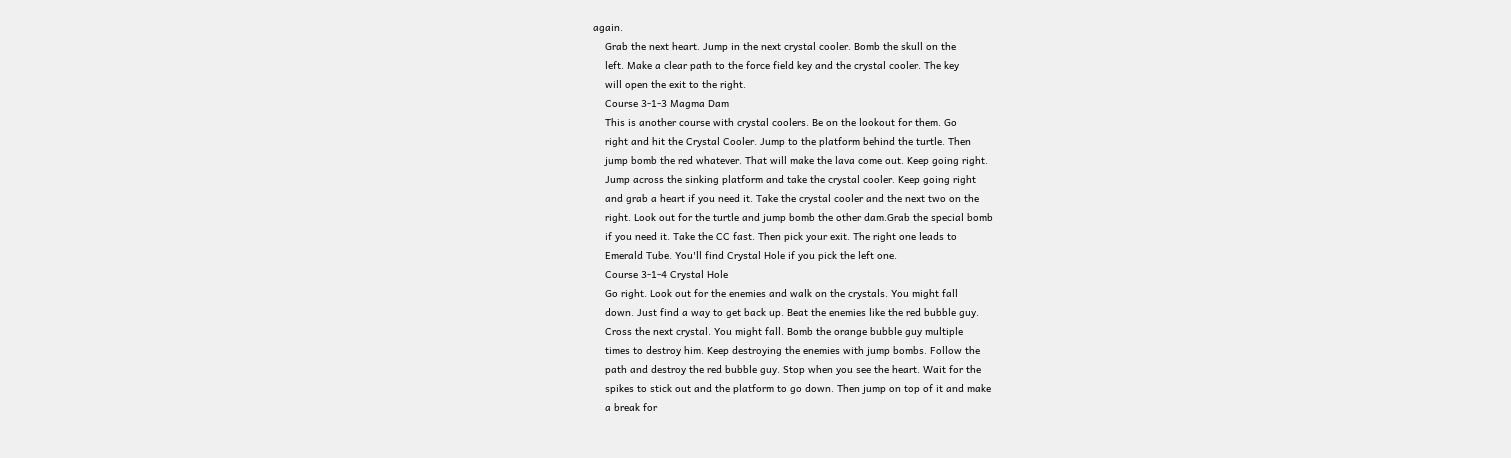again.
    Grab the next heart. Jump in the next crystal cooler. Bomb the skull on the
    left. Make a clear path to the force field key and the crystal cooler. The key
    will open the exit to the right.
    Course 3-1-3 Magma Dam
    This is another course with crystal coolers. Be on the lookout for them. Go
    right and hit the Crystal Cooler. Jump to the platform behind the turtle. Then
    jump bomb the red whatever. That will make the lava come out. Keep going right.
    Jump across the sinking platform and take the crystal cooler. Keep going right
    and grab a heart if you need it. Take the crystal cooler and the next two on the
    right. Look out for the turtle and jump bomb the other dam.Grab the special bomb
    if you need it. Take the CC fast. Then pick your exit. The right one leads to
    Emerald Tube. You'll find Crystal Hole if you pick the left one.
    Course 3-1-4 Crystal Hole
    Go right. Look out for the enemies and walk on the crystals. You might fall
    down. Just find a way to get back up. Beat the enemies like the red bubble guy.
    Cross the next crystal. You might fall. Bomb the orange bubble guy multiple
    times to destroy him. Keep destroying the enemies with jump bombs. Follow the
    path and destroy the red bubble guy. Stop when you see the heart. Wait for the
    spikes to stick out and the platform to go down. Then jump on top of it and make
    a break for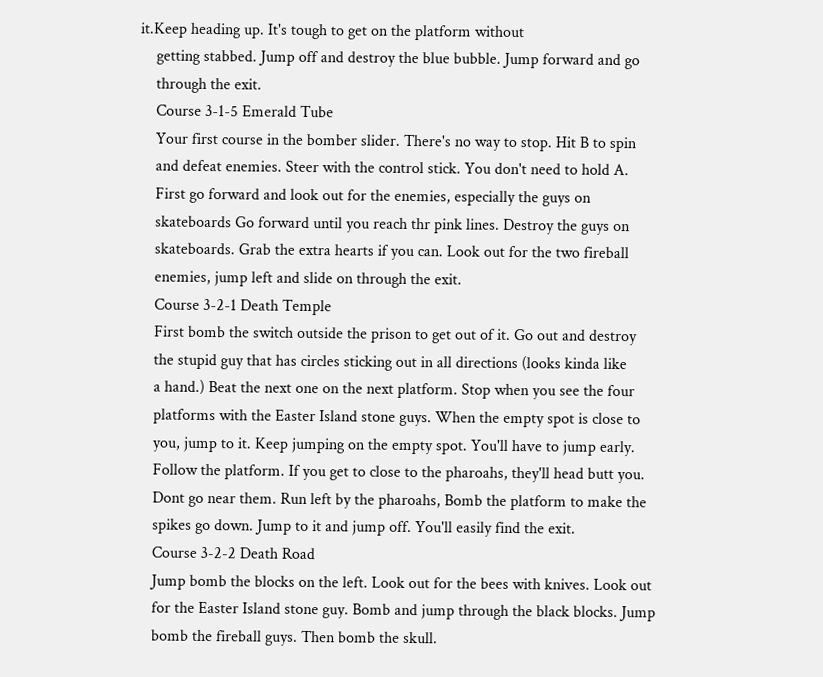it.Keep heading up. It's tough to get on the platform without
    getting stabbed. Jump off and destroy the blue bubble. Jump forward and go
    through the exit.
    Course 3-1-5 Emerald Tube
    Your first course in the bomber slider. There's no way to stop. Hit B to spin
    and defeat enemies. Steer with the control stick. You don't need to hold A.
    First go forward and look out for the enemies, especially the guys on
    skateboards Go forward until you reach thr pink lines. Destroy the guys on
    skateboards. Grab the extra hearts if you can. Look out for the two fireball
    enemies, jump left and slide on through the exit.
    Course 3-2-1 Death Temple
    First bomb the switch outside the prison to get out of it. Go out and destroy
    the stupid guy that has circles sticking out in all directions (looks kinda like
    a hand.) Beat the next one on the next platform. Stop when you see the four
    platforms with the Easter Island stone guys. When the empty spot is close to
    you, jump to it. Keep jumping on the empty spot. You'll have to jump early.
    Follow the platform. If you get to close to the pharoahs, they'll head butt you.
    Dont go near them. Run left by the pharoahs, Bomb the platform to make the
    spikes go down. Jump to it and jump off. You'll easily find the exit.
    Course 3-2-2 Death Road
    Jump bomb the blocks on the left. Look out for the bees with knives. Look out
    for the Easter Island stone guy. Bomb and jump through the black blocks. Jump
    bomb the fireball guys. Then bomb the skull.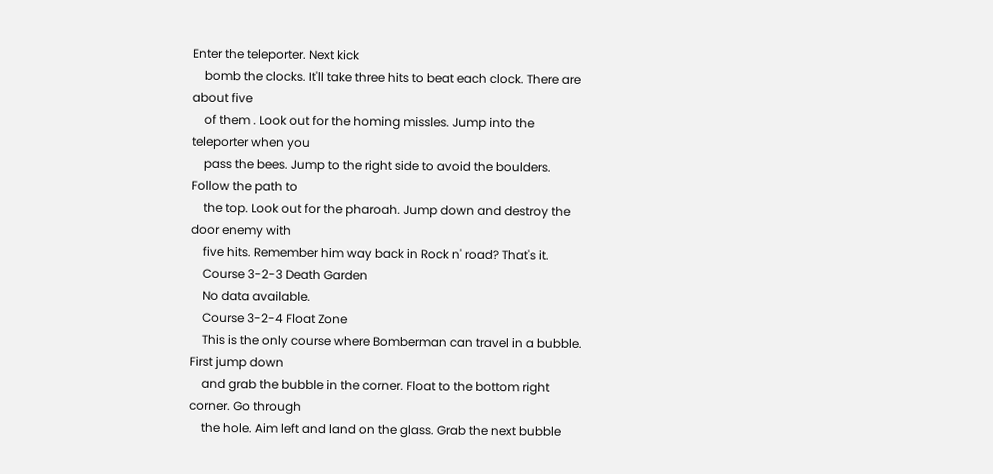Enter the teleporter. Next kick
    bomb the clocks. It'll take three hits to beat each clock. There are about five
    of them . Look out for the homing missles. Jump into the teleporter when you
    pass the bees. Jump to the right side to avoid the boulders. Follow the path to
    the top. Look out for the pharoah. Jump down and destroy the door enemy with
    five hits. Remember him way back in Rock n' road? That's it.
    Course 3-2-3 Death Garden
    No data available.
    Course 3-2-4 Float Zone
    This is the only course where Bomberman can travel in a bubble. First jump down
    and grab the bubble in the corner. Float to the bottom right corner. Go through
    the hole. Aim left and land on the glass. Grab the next bubble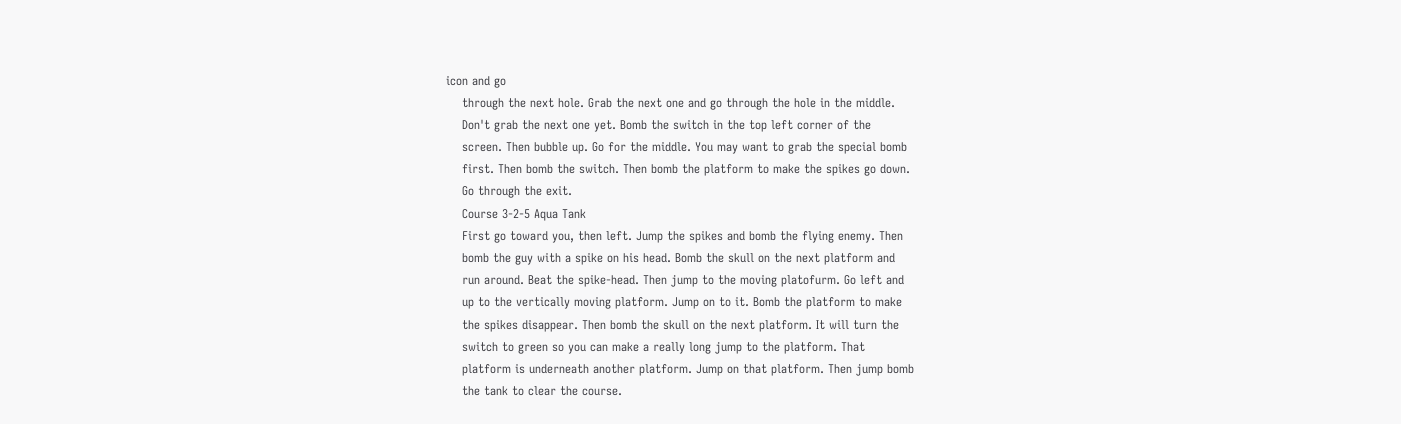icon and go
    through the next hole. Grab the next one and go through the hole in the middle.
    Don't grab the next one yet. Bomb the switch in the top left corner of the
    screen. Then bubble up. Go for the middle. You may want to grab the special bomb
    first. Then bomb the switch. Then bomb the platform to make the spikes go down.
    Go through the exit.
    Course 3-2-5 Aqua Tank
    First go toward you, then left. Jump the spikes and bomb the flying enemy. Then
    bomb the guy with a spike on his head. Bomb the skull on the next platform and
    run around. Beat the spike-head. Then jump to the moving platofurm. Go left and
    up to the vertically moving platform. Jump on to it. Bomb the platform to make
    the spikes disappear. Then bomb the skull on the next platform. It will turn the
    switch to green so you can make a really long jump to the platform. That
    platform is underneath another platform. Jump on that platform. Then jump bomb
    the tank to clear the course.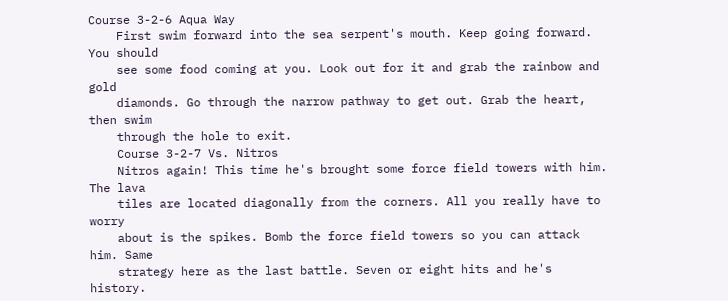Course 3-2-6 Aqua Way
    First swim forward into the sea serpent's mouth. Keep going forward. You should
    see some food coming at you. Look out for it and grab the rainbow and gold
    diamonds. Go through the narrow pathway to get out. Grab the heart, then swim
    through the hole to exit.
    Course 3-2-7 Vs. Nitros
    Nitros again! This time he's brought some force field towers with him. The lava
    tiles are located diagonally from the corners. All you really have to worry
    about is the spikes. Bomb the force field towers so you can attack him. Same
    strategy here as the last battle. Seven or eight hits and he's history.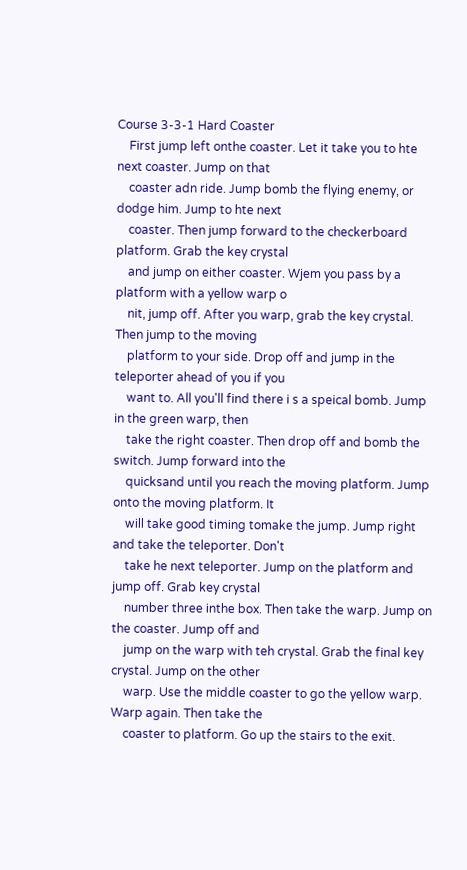Course 3-3-1 Hard Coaster
    First jump left onthe coaster. Let it take you to hte next coaster. Jump on that
    coaster adn ride. Jump bomb the flying enemy, or dodge him. Jump to hte next
    coaster. Then jump forward to the checkerboard platform. Grab the key crystal
    and jump on either coaster. Wjem you pass by a platform with a yellow warp o
    nit, jump off. After you warp, grab the key crystal. Then jump to the moving
    platform to your side. Drop off and jump in the teleporter ahead of you if you
    want to. All you'll find there i s a speical bomb. Jump in the green warp, then
    take the right coaster. Then drop off and bomb the switch. Jump forward into the
    quicksand until you reach the moving platform. Jump onto the moving platform. It
    will take good timing tomake the jump. Jump right and take the teleporter. Don't
    take he next teleporter. Jump on the platform and jump off. Grab key crystal
    number three inthe box. Then take the warp. Jump on the coaster. Jump off and
    jump on the warp with teh crystal. Grab the final key crystal. Jump on the other
    warp. Use the middle coaster to go the yellow warp. Warp again. Then take the
    coaster to platform. Go up the stairs to the exit.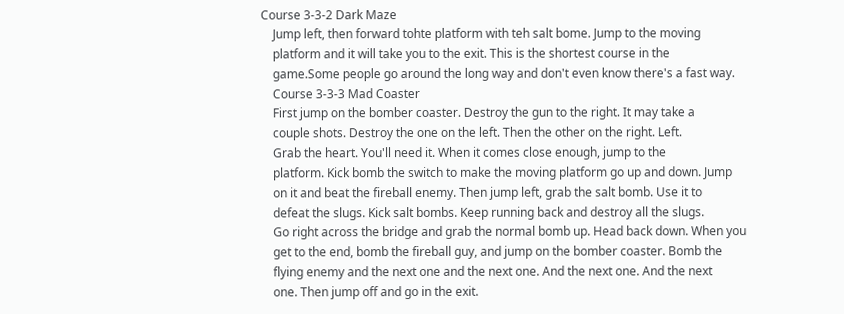Course 3-3-2 Dark Maze
    Jump left, then forward tohte platform with teh salt bome. Jump to the moving
    platform and it will take you to the exit. This is the shortest course in the
    game.Some people go around the long way and don't even know there's a fast way.
    Course 3-3-3 Mad Coaster
    First jump on the bomber coaster. Destroy the gun to the right. It may take a
    couple shots. Destroy the one on the left. Then the other on the right. Left.
    Grab the heart. You'll need it. When it comes close enough, jump to the
    platform. Kick bomb the switch to make the moving platform go up and down. Jump
    on it and beat the fireball enemy. Then jump left, grab the salt bomb. Use it to
    defeat the slugs. Kick salt bombs. Keep running back and destroy all the slugs.
    Go right across the bridge and grab the normal bomb up. Head back down. When you
    get to the end, bomb the fireball guy, and jump on the bomber coaster. Bomb the
    flying enemy and the next one and the next one. And the next one. And the next
    one. Then jump off and go in the exit.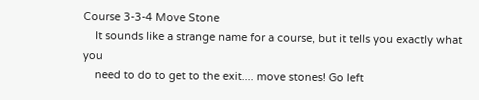Course 3-3-4 Move Stone
    It sounds like a strange name for a course, but it tells you exactly what you
    need to do to get to the exit.... move stones! Go left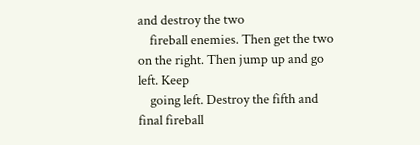and destroy the two
    fireball enemies. Then get the two on the right. Then jump up and go left. Keep
    going left. Destroy the fifth and final fireball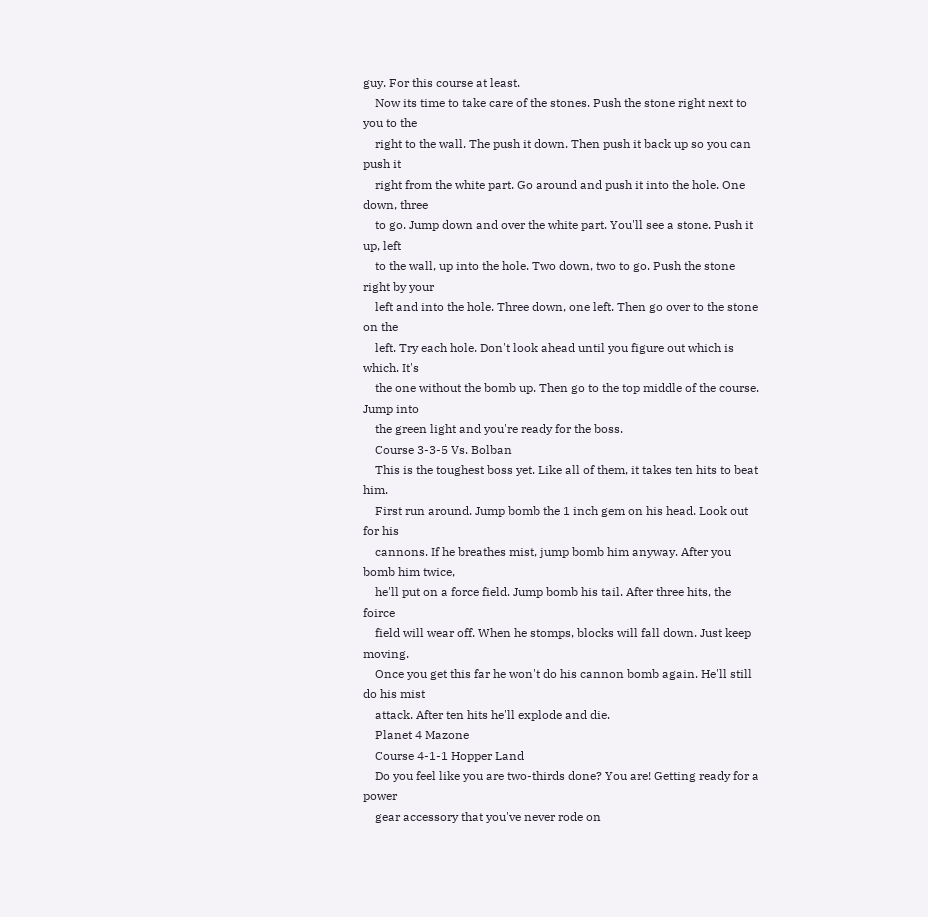guy. For this course at least.
    Now its time to take care of the stones. Push the stone right next to you to the
    right to the wall. The push it down. Then push it back up so you can push it
    right from the white part. Go around and push it into the hole. One down, three
    to go. Jump down and over the white part. You'll see a stone. Push it up, left
    to the wall, up into the hole. Two down, two to go. Push the stone right by your
    left and into the hole. Three down, one left. Then go over to the stone on the
    left. Try each hole. Don't look ahead until you figure out which is which. It's
    the one without the bomb up. Then go to the top middle of the course. Jump into
    the green light and you're ready for the boss.
    Course 3-3-5 Vs. Bolban
    This is the toughest boss yet. Like all of them, it takes ten hits to beat him.
    First run around. Jump bomb the 1 inch gem on his head. Look out for his
    cannons. If he breathes mist, jump bomb him anyway. After you bomb him twice,
    he'll put on a force field. Jump bomb his tail. After three hits, the foirce
    field will wear off. When he stomps, blocks will fall down. Just keep moving.
    Once you get this far he won't do his cannon bomb again. He'll still do his mist
    attack. After ten hits he'll explode and die.
    Planet 4 Mazone
    Course 4-1-1 Hopper Land
    Do you feel like you are two-thirds done? You are! Getting ready for a power
    gear accessory that you've never rode on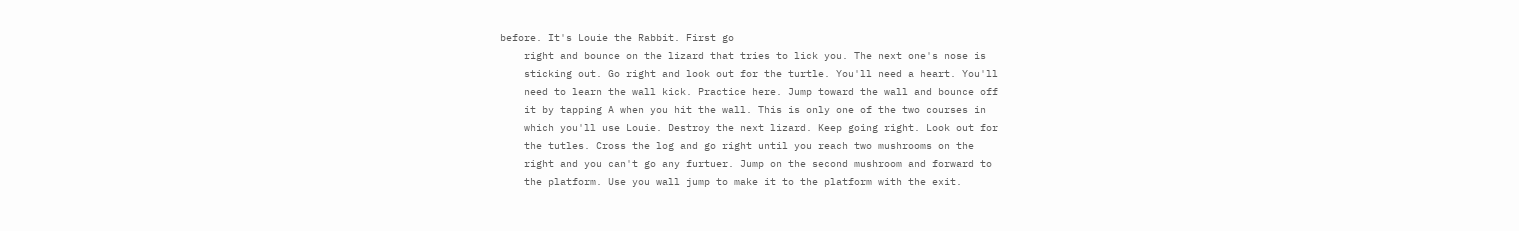before. It's Louie the Rabbit. First go
    right and bounce on the lizard that tries to lick you. The next one's nose is
    sticking out. Go right and look out for the turtle. You'll need a heart. You'll
    need to learn the wall kick. Practice here. Jump toward the wall and bounce off
    it by tapping A when you hit the wall. This is only one of the two courses in
    which you'll use Louie. Destroy the next lizard. Keep going right. Look out for
    the tutles. Cross the log and go right until you reach two mushrooms on the
    right and you can't go any furtuer. Jump on the second mushroom and forward to
    the platform. Use you wall jump to make it to the platform with the exit.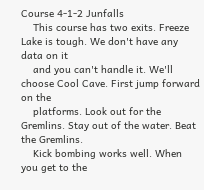Course 4-1-2 Junfalls
    This course has two exits. Freeze Lake is tough. We don't have any data on it
    and you can't handle it. We'll choose Cool Cave. First jump forward on the
    platforms. Look out for the Gremlins. Stay out of the water. Beat the Gremlins.
    Kick bombing works well. When you get to the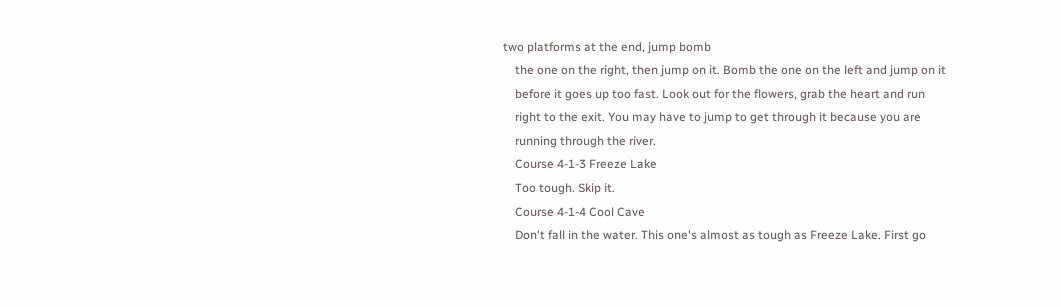two platforms at the end, jump bomb
    the one on the right, then jump on it. Bomb the one on the left and jump on it
    before it goes up too fast. Look out for the flowers, grab the heart and run
    right to the exit. You may have to jump to get through it because you are
    running through the river.
    Course 4-1-3 Freeze Lake
    Too tough. Skip it.
    Course 4-1-4 Cool Cave
    Don't fall in the water. This one's almost as tough as Freeze Lake. First go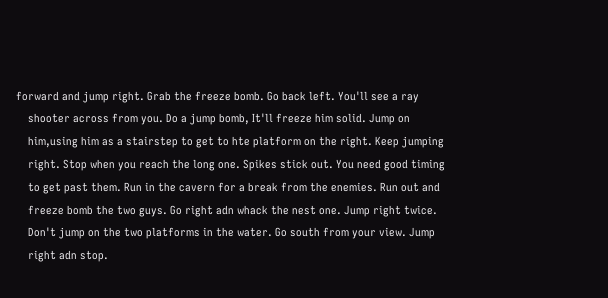forward and jump right. Grab the freeze bomb. Go back left. You'll see a ray
    shooter across from you. Do a jump bomb, It'll freeze him solid. Jump on
    him,using him as a stairstep to get to hte platform on the right. Keep jumping
    right. Stop when you reach the long one. Spikes stick out. You need good timing
    to get past them. Run in the cavern for a break from the enemies. Run out and
    freeze bomb the two guys. Go right adn whack the nest one. Jump right twice.
    Don't jump on the two platforms in the water. Go south from your view. Jump
    right adn stop.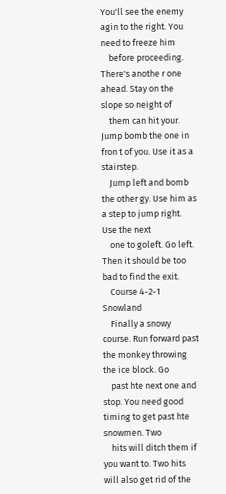You'll see the enemy agin to the right. You need to freeze him
    before proceeding. There's anothe r one ahead. Stay on the slope so neight of
    them can hit your. Jump bomb the one in fron t of you. Use it as a stairstep.
    Jump left and bomb the other gy. Use him as a step to jump right. Use the next
    one to goleft. Go left. Then it should be too bad to find the exit.
    Course 4-2-1 Snowland
    Finally a snowy course. Run forward past the monkey throwing the ice block. Go
    past hte next one and stop. You need good timing to get past hte snowmen. Two
    hits will ditch them if you want to. Two hits will also get rid of the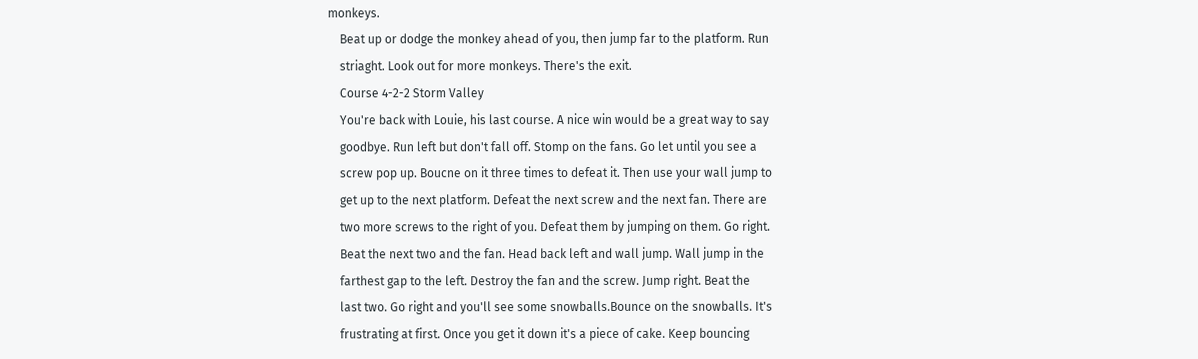monkeys.
    Beat up or dodge the monkey ahead of you, then jump far to the platform. Run
    striaght. Look out for more monkeys. There's the exit.
    Course 4-2-2 Storm Valley
    You're back with Louie, his last course. A nice win would be a great way to say
    goodbye. Run left but don't fall off. Stomp on the fans. Go let until you see a
    screw pop up. Boucne on it three times to defeat it. Then use your wall jump to
    get up to the next platform. Defeat the next screw and the next fan. There are
    two more screws to the right of you. Defeat them by jumping on them. Go right.
    Beat the next two and the fan. Head back left and wall jump. Wall jump in the
    farthest gap to the left. Destroy the fan and the screw. Jump right. Beat the
    last two. Go right and you'll see some snowballs.Bounce on the snowballs. It's
    frustrating at first. Once you get it down it's a piece of cake. Keep bouncing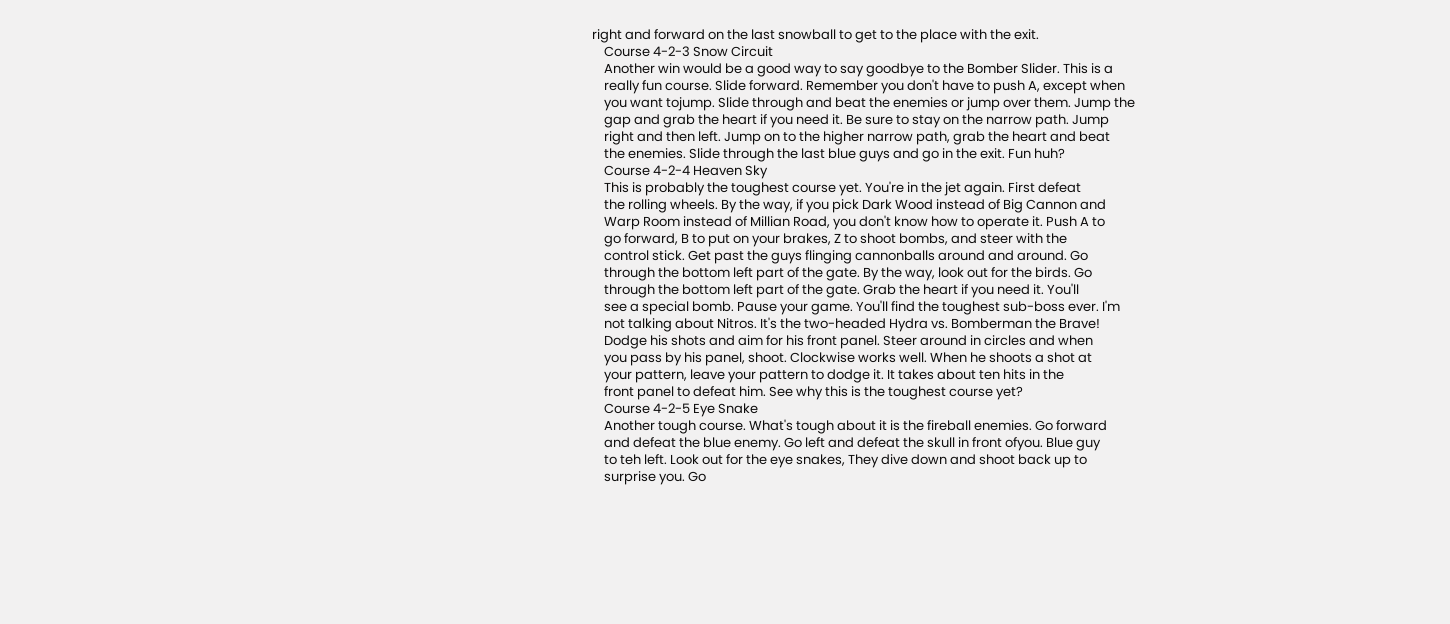right and forward on the last snowball to get to the place with the exit.
    Course 4-2-3 Snow Circuit
    Another win would be a good way to say goodbye to the Bomber Slider. This is a
    really fun course. Slide forward. Remember you don't have to push A, except when
    you want tojump. Slide through and beat the enemies or jump over them. Jump the
    gap and grab the heart if you need it. Be sure to stay on the narrow path. Jump
    right and then left. Jump on to the higher narrow path, grab the heart and beat
    the enemies. Slide through the last blue guys and go in the exit. Fun huh?
    Course 4-2-4 Heaven Sky
    This is probably the toughest course yet. You're in the jet again. First defeat
    the rolling wheels. By the way, if you pick Dark Wood instead of Big Cannon and
    Warp Room instead of Millian Road, you don't know how to operate it. Push A to
    go forward, B to put on your brakes, Z to shoot bombs, and steer with the
    control stick. Get past the guys flinging cannonballs around and around. Go
    through the bottom left part of the gate. By the way, look out for the birds. Go
    through the bottom left part of the gate. Grab the heart if you need it. You'll
    see a special bomb. Pause your game. You'll find the toughest sub-boss ever. I'm
    not talking about Nitros. It's the two-headed Hydra vs. Bomberman the Brave!
    Dodge his shots and aim for his front panel. Steer around in circles and when
    you pass by his panel, shoot. Clockwise works well. When he shoots a shot at
    your pattern, leave your pattern to dodge it. It takes about ten hits in the
    front panel to defeat him. See why this is the toughest course yet?
    Course 4-2-5 Eye Snake
    Another tough course. What's tough about it is the fireball enemies. Go forward
    and defeat the blue enemy. Go left and defeat the skull in front ofyou. Blue guy
    to teh left. Look out for the eye snakes, They dive down and shoot back up to
    surprise you. Go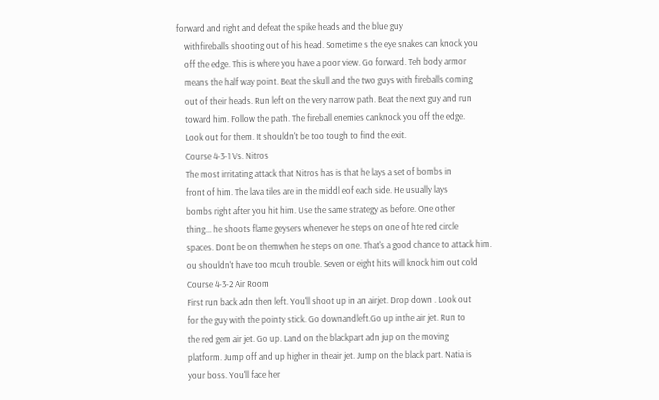forward and right and defeat the spike heads and the blue guy
    withfireballs shooting out of his head. Sometime s the eye snakes can knock you
    off the edge. This is where you have a poor view. Go forward. Teh body armor
    means the half way point. Beat the skull and the two guys with fireballs coming
    out of their heads. Run left on the very narrow path. Beat the next guy and run
    toward him. Follow the path. The fireball enemies canknock you off the edge.
    Look out for them. It shouldn't be too tough to find the exit.
    Course 4-3-1 Vs. Nitros
    The most irritating attack that Nitros has is that he lays a set of bombs in
    front of him. The lava tiles are in the middl eof each side. He usually lays
    bombs right after you hit him. Use the same strategy as before. One other
    thing... he shoots flame geysers whenever he steps on one of hte red circle
    spaces. Dont be on themwhen he steps on one. That's a good chance to attack him.
    ou shouldn't have too mcuh trouble. Seven or eight hits will knock him out cold
    Course 4-3-2 Air Room
    First run back adn then left. You'll shoot up in an airjet. Drop down . Look out
    for the guy with the pointy stick. Go downandleft.Go up inthe air jet. Run to
    the red gem air jet. Go up. Land on the blackpart adn jup on the moving
    platform. Jump off and up higher in theair jet. Jump on the black part. Natia is
    your boss. You'll face her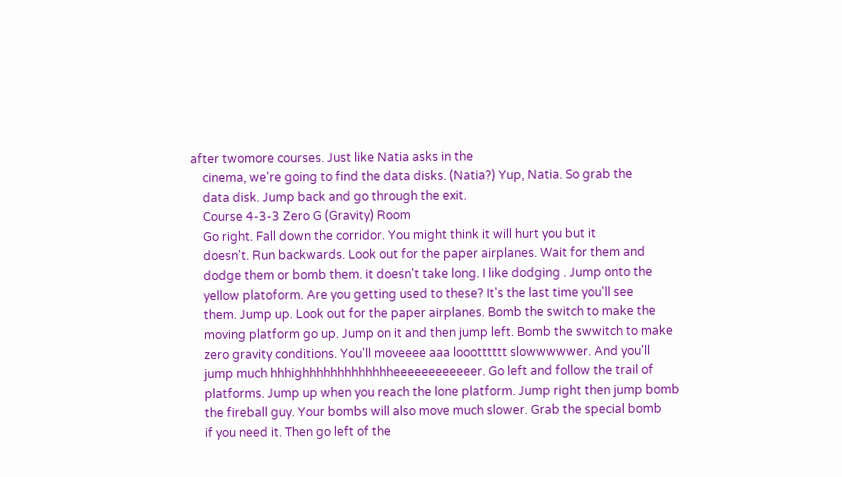after twomore courses. Just like Natia asks in the
    cinema, we're going to find the data disks. (Natia?) Yup, Natia. So grab the
    data disk. Jump back and go through the exit.
    Course 4-3-3 Zero G (Gravity) Room
    Go right. Fall down the corridor. You might think it will hurt you but it
    doesn't. Run backwards. Look out for the paper airplanes. Wait for them and
    dodge them or bomb them. it doesn't take long. I like dodging . Jump onto the
    yellow platoform. Are you getting used to these? It's the last time you'll see
    them. Jump up. Look out for the paper airplanes. Bomb the switch to make the
    moving platform go up. Jump on it and then jump left. Bomb the swwitch to make
    zero gravity conditions. You'll moveeee aaa loootttttt slowwwwwer. And you'll
    jump much hhhighhhhhhhhhhhhheeeeeeeeeeeer. Go left and follow the trail of
    platforms. Jump up when you reach the lone platform. Jump right then jump bomb
    the fireball guy. Your bombs will also move much slower. Grab the special bomb
    if you need it. Then go left of the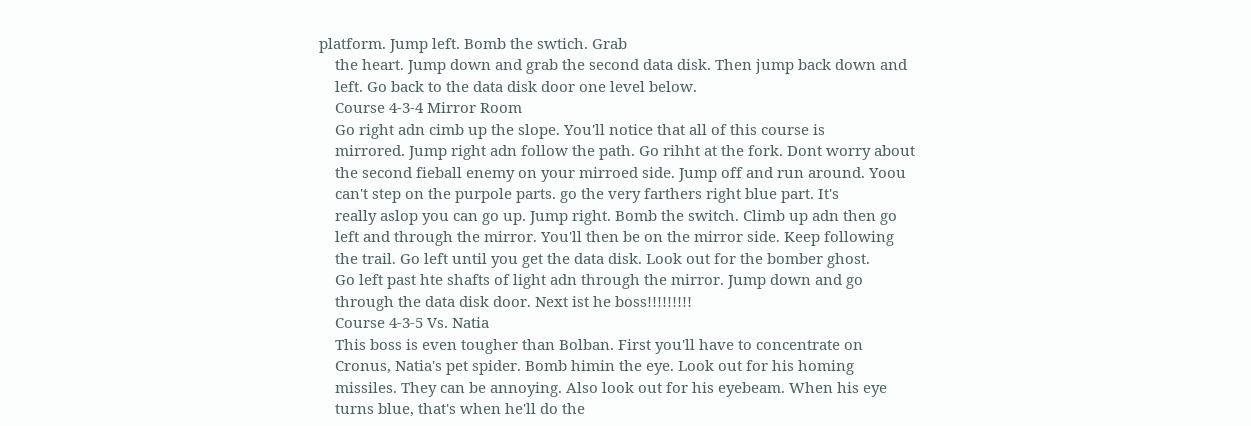platform. Jump left. Bomb the swtich. Grab
    the heart. Jump down and grab the second data disk. Then jump back down and
    left. Go back to the data disk door one level below.
    Course 4-3-4 Mirror Room
    Go right adn cimb up the slope. You'll notice that all of this course is
    mirrored. Jump right adn follow the path. Go rihht at the fork. Dont worry about
    the second fieball enemy on your mirroed side. Jump off and run around. Yoou
    can't step on the purpole parts. go the very farthers right blue part. It's
    really aslop you can go up. Jump right. Bomb the switch. Climb up adn then go
    left and through the mirror. You'll then be on the mirror side. Keep following
    the trail. Go left until you get the data disk. Look out for the bomber ghost.
    Go left past hte shafts of light adn through the mirror. Jump down and go
    through the data disk door. Next ist he boss!!!!!!!!!
    Course 4-3-5 Vs. Natia
    This boss is even tougher than Bolban. First you'll have to concentrate on
    Cronus, Natia's pet spider. Bomb himin the eye. Look out for his homing
    missiles. They can be annoying. Also look out for his eyebeam. When his eye
    turns blue, that's when he'll do the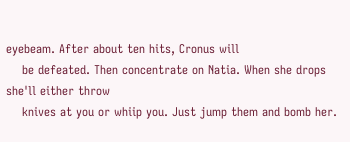eyebeam. After about ten hits, Cronus will
    be defeated. Then concentrate on Natia. When she drops she'll either throw
    knives at you or whiip you. Just jump them and bomb her.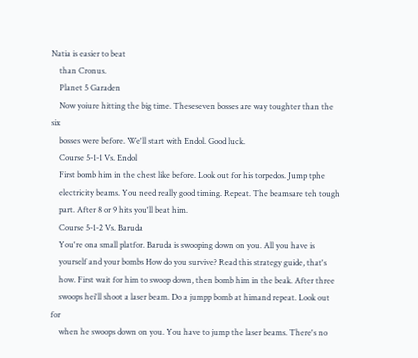Natia is easier to beat
    than Cronus.
    Planet 5 Garaden
    Now yoiure hitting the big time. Theseseven bosses are way toughter than the six
    bosses were before. We'll start with Endol. Good luck.
    Course 5-1-1 Vs. Endol
    First bomb him in the chest like before. Look out for his torpedos. Jump tphe
    electricity beams. You need really good timing. Repeat. The beamsare teh tough
    part. After 8 or 9 hits you'll beat him.
    Course 5-1-2 Vs. Baruda
    You're ona small platfor. Baruda is swooping down on you. All you have is
    yourself and your bombs How do you survive? Read this strategy guide, that's
    how. First wait for him to swoop down, then bomb him in the beak. After three
    swoops hei'll shoot a laser beam. Do a jumpp bomb at himand repeat. Look out for
    when he swoops down on you. You have to jump the laser beams. There's no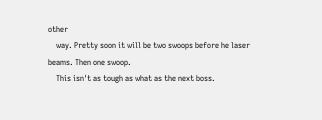other
    way. Pretty soon it will be two swoops before he laser beams. Then one swoop.
    This isn't as tough as what as the next boss.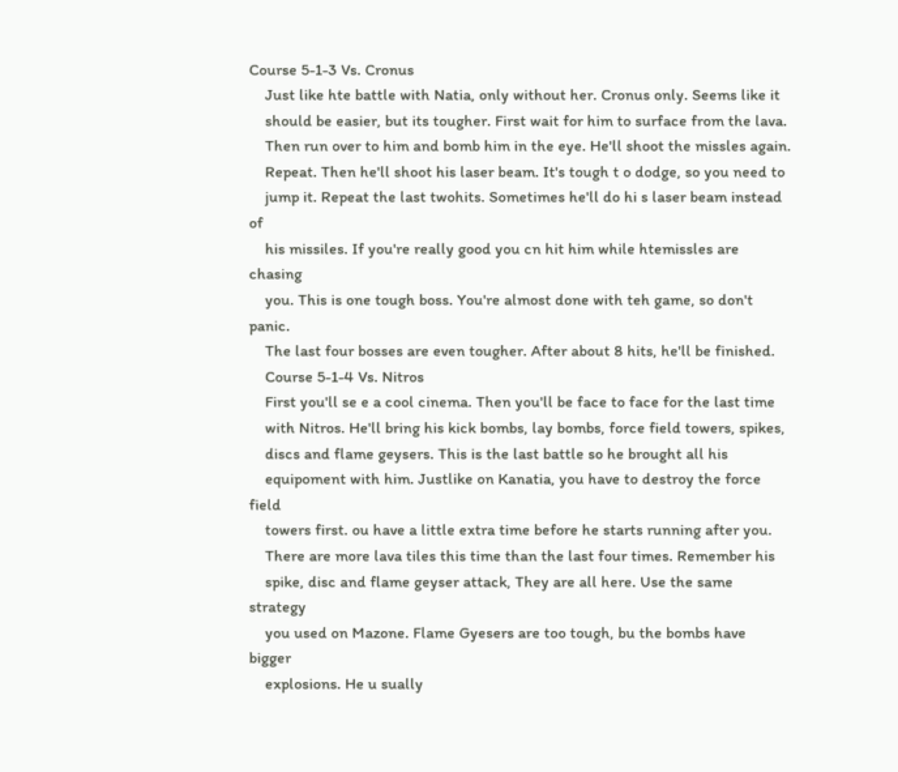Course 5-1-3 Vs. Cronus
    Just like hte battle with Natia, only without her. Cronus only. Seems like it
    should be easier, but its tougher. First wait for him to surface from the lava.
    Then run over to him and bomb him in the eye. He'll shoot the missles again.
    Repeat. Then he'll shoot his laser beam. It's tough t o dodge, so you need to
    jump it. Repeat the last twohits. Sometimes he'll do hi s laser beam instead of
    his missiles. If you're really good you cn hit him while htemissles are chasing
    you. This is one tough boss. You're almost done with teh game, so don't panic.
    The last four bosses are even tougher. After about 8 hits, he'll be finished.
    Course 5-1-4 Vs. Nitros
    First you'll se e a cool cinema. Then you'll be face to face for the last time
    with Nitros. He'll bring his kick bombs, lay bombs, force field towers, spikes,
    discs and flame geysers. This is the last battle so he brought all his
    equipoment with him. Justlike on Kanatia, you have to destroy the force field
    towers first. ou have a little extra time before he starts running after you.
    There are more lava tiles this time than the last four times. Remember his
    spike, disc and flame geyser attack, They are all here. Use the same strategy
    you used on Mazone. Flame Gyesers are too tough, bu the bombs have bigger
    explosions. He u sually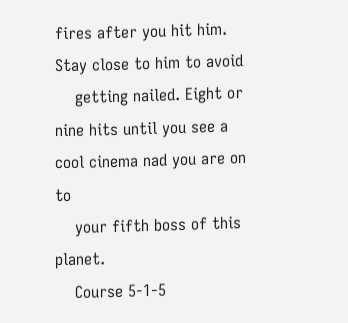fires after you hit him. Stay close to him to avoid
    getting nailed. Eight or nine hits until you see a cool cinema nad you are on to
    your fifth boss of this planet.
    Course 5-1-5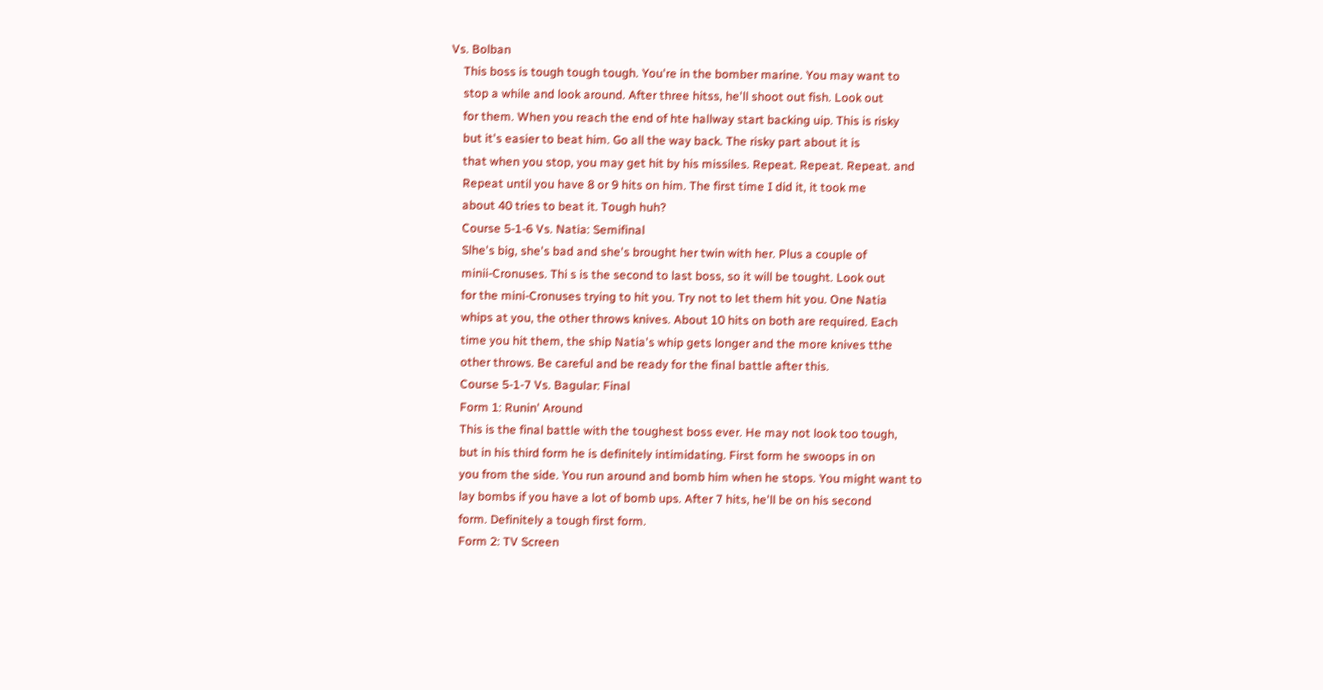Vs. Bolban
    This boss is tough tough tough. You're in the bomber marine. You may want to
    stop a while and look around. After three hitss, he'll shoot out fish. Look out
    for them. When you reach the end of hte hallway start backing uip. This is risky
    but it's easier to beat him. Go all the way back. The risky part about it is
    that when you stop, you may get hit by his missiles. Repeat. Repeat. Repeat. and
    Repeat until you have 8 or 9 hits on him. The first time I did it, it took me
    about 40 tries to beat it. Tough huh?
    Course 5-1-6 Vs. Natia: Semifinal
    Slhe's big, she's bad and she's brought her twin with her. Plus a couple of
    minii-Cronuses. Thi s is the second to last boss, so it will be tought. Look out
    for the mini-Cronuses trying to hit you. Try not to let them hit you. One Natia
    whips at you, the other throws knives. About 10 hits on both are required. Each
    time you hit them, the ship Natia's whip gets longer and the more knives tthe
    other throws. Be careful and be ready for the final battle after this.
    Course 5-1-7 Vs. Bagular: Final
    Form 1: Runin' Around
    This is the final battle with the toughest boss ever. He may not look too tough,
    but in his third form he is definitely intimidating. First form he swoops in on
    you from the side. You run around and bomb him when he stops. You might want to
    lay bombs if you have a lot of bomb ups. After 7 hits, he'll be on his second
    form. Definitely a tough first form.
    Form 2: TV Screen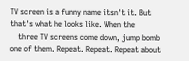TV screen is a funny name itsn't it. But that's what he looks like. When the
    three TV screens come down, jump bomb one of them. Repeat. Repeat. Repeat about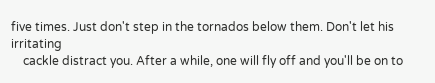five times. Just don't step in the tornados below them. Don't let his irritating
    cackle distract you. After a while, one will fly off and you'll be on to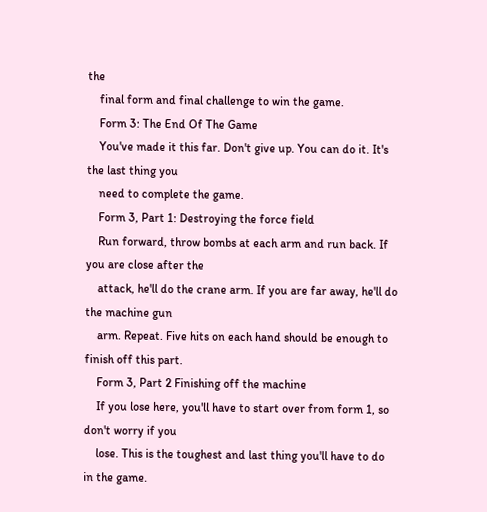the
    final form and final challenge to win the game.
    Form 3: The End Of The Game
    You've made it this far. Don't give up. You can do it. It's the last thing you
    need to complete the game.
    Form 3, Part 1: Destroying the force field
    Run forward, throw bombs at each arm and run back. If you are close after the
    attack, he'll do the crane arm. If you are far away, he'll do the machine gun
    arm. Repeat. Five hits on each hand should be enough to finish off this part.
    Form 3, Part 2 Finishing off the machine
    If you lose here, you'll have to start over from form 1, so don't worry if you
    lose. This is the toughest and last thing you'll have to do in the game.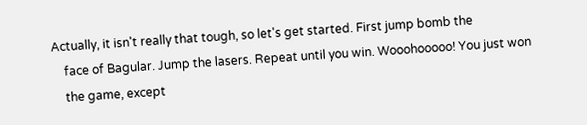Actually, it isn't really that tough, so let's get started. First jump bomb the
    face of Bagular. Jump the lasers. Repeat until you win. Wooohooooo! You just won
    the game, except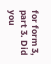for form 3, part 3. Did you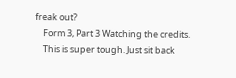freak out?
    Form 3, Part 3 Watching the credits.
    This is super tough. Just sit back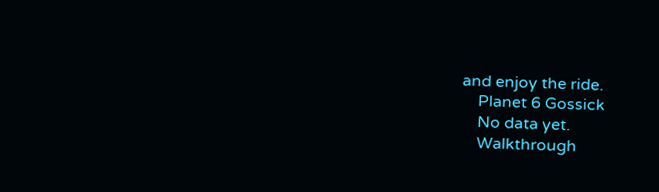and enjoy the ride.
    Planet 6 Gossick
    No data yet.
    Walkthrough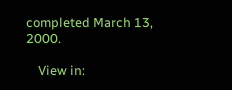completed March 13, 2000.

    View in: